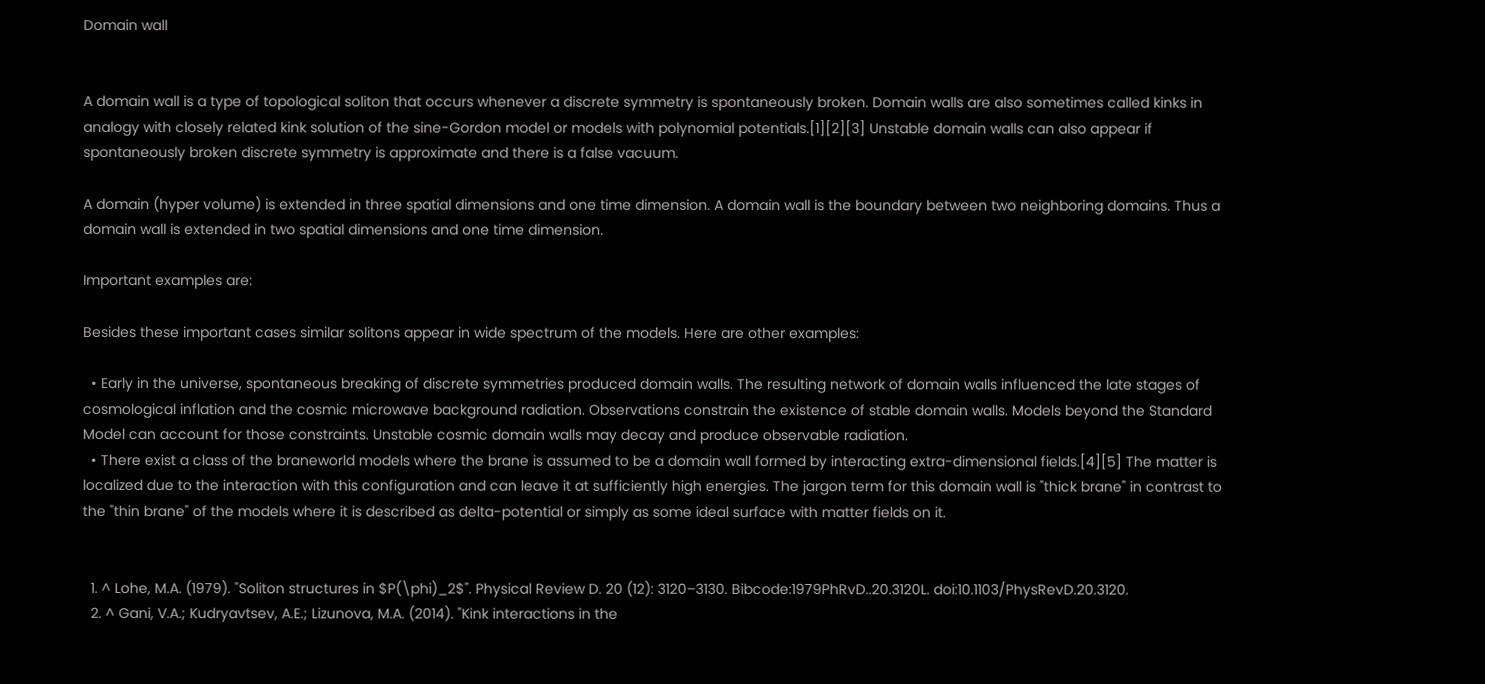Domain wall


A domain wall is a type of topological soliton that occurs whenever a discrete symmetry is spontaneously broken. Domain walls are also sometimes called kinks in analogy with closely related kink solution of the sine-Gordon model or models with polynomial potentials.[1][2][3] Unstable domain walls can also appear if spontaneously broken discrete symmetry is approximate and there is a false vacuum.

A domain (hyper volume) is extended in three spatial dimensions and one time dimension. A domain wall is the boundary between two neighboring domains. Thus a domain wall is extended in two spatial dimensions and one time dimension.

Important examples are:

Besides these important cases similar solitons appear in wide spectrum of the models. Here are other examples:

  • Early in the universe, spontaneous breaking of discrete symmetries produced domain walls. The resulting network of domain walls influenced the late stages of cosmological inflation and the cosmic microwave background radiation. Observations constrain the existence of stable domain walls. Models beyond the Standard Model can account for those constraints. Unstable cosmic domain walls may decay and produce observable radiation.
  • There exist a class of the braneworld models where the brane is assumed to be a domain wall formed by interacting extra-dimensional fields.[4][5] The matter is localized due to the interaction with this configuration and can leave it at sufficiently high energies. The jargon term for this domain wall is "thick brane" in contrast to the "thin brane" of the models where it is described as delta-potential or simply as some ideal surface with matter fields on it.


  1. ^ Lohe, M.A. (1979). "Soliton structures in $P(\phi)_2$". Physical Review D. 20 (12): 3120–3130. Bibcode:1979PhRvD..20.3120L. doi:10.1103/PhysRevD.20.3120.
  2. ^ Gani, V.A.; Kudryavtsev, A.E.; Lizunova, M.A. (2014). "Kink interactions in the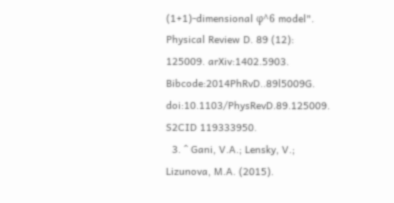(1+1)-dimensional φ^6 model". Physical Review D. 89 (12): 125009. arXiv:1402.5903. Bibcode:2014PhRvD..89l5009G. doi:10.1103/PhysRevD.89.125009. S2CID 119333950.
  3. ^ Gani, V.A.; Lensky, V.; Lizunova, M.A. (2015).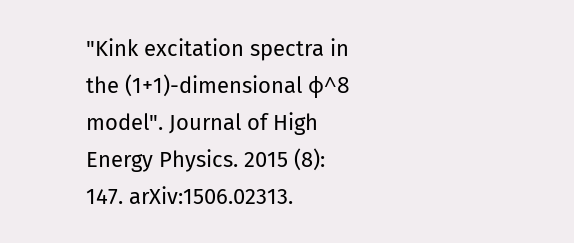"Kink excitation spectra in the (1+1)-dimensional φ^8 model". Journal of High Energy Physics. 2015 (8): 147. arXiv:1506.02313.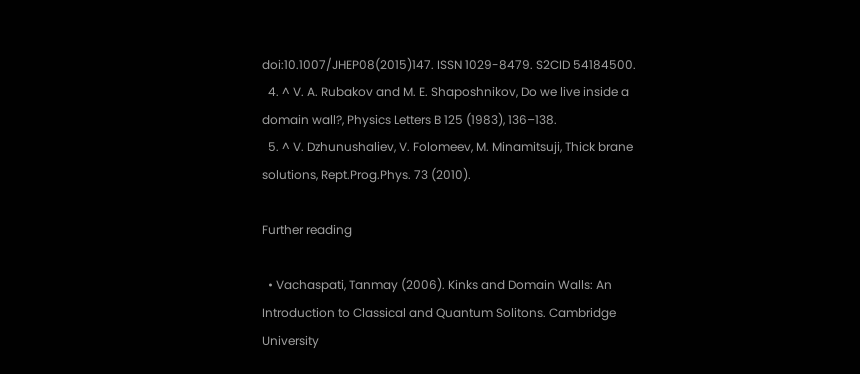doi:10.1007/JHEP08(2015)147. ISSN 1029-8479. S2CID 54184500.
  4. ^ V. A. Rubakov and M. E. Shaposhnikov, Do we live inside a domain wall?, Physics Letters B 125 (1983), 136–138.
  5. ^ V. Dzhunushaliev, V. Folomeev, M. Minamitsuji, Thick brane solutions, Rept.Prog.Phys. 73 (2010).

Further reading

  • Vachaspati, Tanmay (2006). Kinks and Domain Walls: An Introduction to Classical and Quantum Solitons. Cambridge University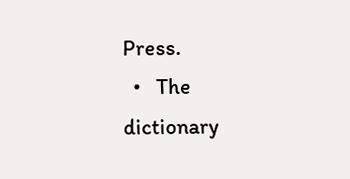Press.
  •   The dictionary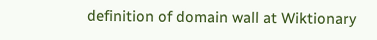definition of domain wall at Wiktionary